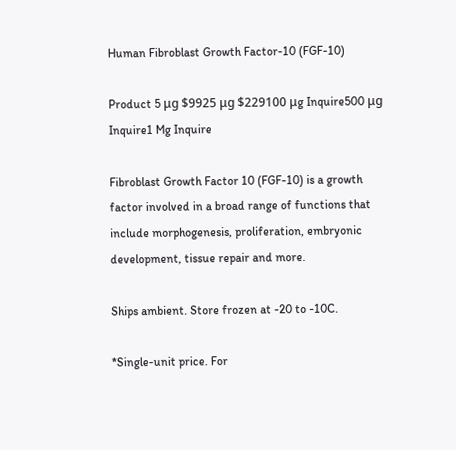Human Fibroblast Growth Factor-10 (FGF-10)

Product 5 μg $9925 μg $229100 μg Inquire500 μg Inquire1 Mg Inquire

Fibroblast Growth Factor 10 (FGF-10) is a growth factor involved in a broad range of functions that include morphogenesis, proliferation, embryonic development, tissue repair and more.

Ships ambient. Store frozen at -20 to -10C.

*Single-unit price. For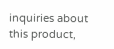inquiries about this product,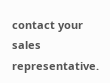contact your sales representative.